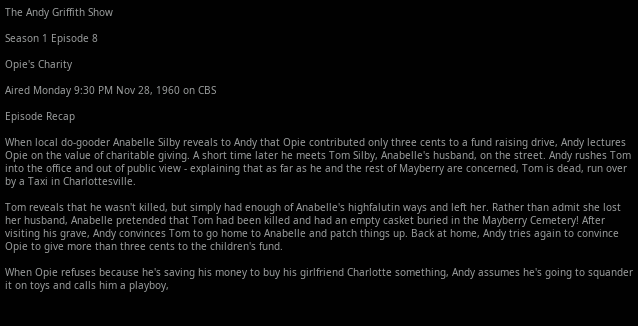The Andy Griffith Show

Season 1 Episode 8

Opie's Charity

Aired Monday 9:30 PM Nov 28, 1960 on CBS

Episode Recap

When local do-gooder Anabelle Silby reveals to Andy that Opie contributed only three cents to a fund raising drive, Andy lectures Opie on the value of charitable giving. A short time later he meets Tom Silby, Anabelle's husband, on the street. Andy rushes Tom into the office and out of public view - explaining that as far as he and the rest of Mayberry are concerned, Tom is dead, run over by a Taxi in Charlottesville.

Tom reveals that he wasn't killed, but simply had enough of Anabelle's highfalutin ways and left her. Rather than admit she lost her husband, Anabelle pretended that Tom had been killed and had an empty casket buried in the Mayberry Cemetery! After visiting his grave, Andy convinces Tom to go home to Anabelle and patch things up. Back at home, Andy tries again to convince Opie to give more than three cents to the children's fund.

When Opie refuses because he's saving his money to buy his girlfriend Charlotte something, Andy assumes he's going to squander it on toys and calls him a playboy,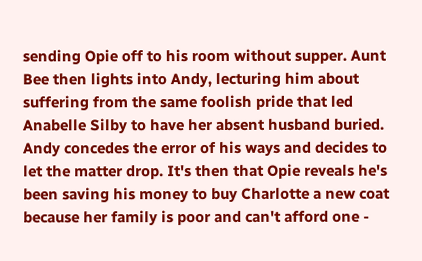sending Opie off to his room without supper. Aunt Bee then lights into Andy, lecturing him about suffering from the same foolish pride that led Anabelle Silby to have her absent husband buried. Andy concedes the error of his ways and decides to let the matter drop. It's then that Opie reveals he's been saving his money to buy Charlotte a new coat because her family is poor and can't afford one -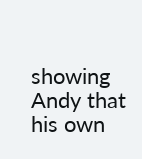showing Andy that his own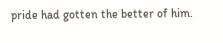pride had gotten the better of him.